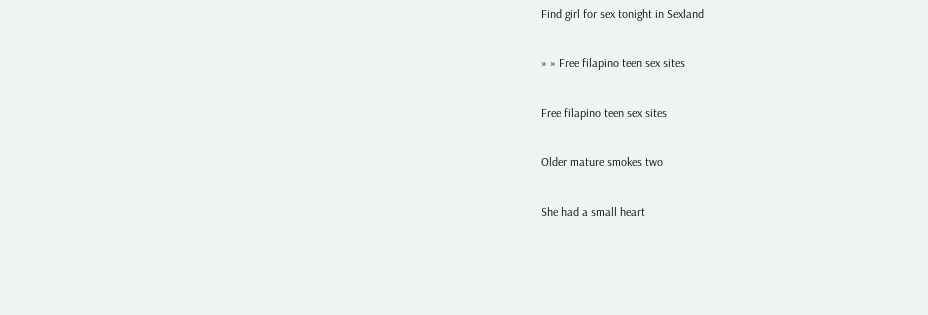Find girl for sex tonight in Sexland

» » Free filapino teen sex sites

Free filapino teen sex sites

Older mature smokes two

She had a small heart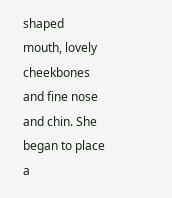shaped mouth, lovely cheekbones and fine nose and chin. She began to place a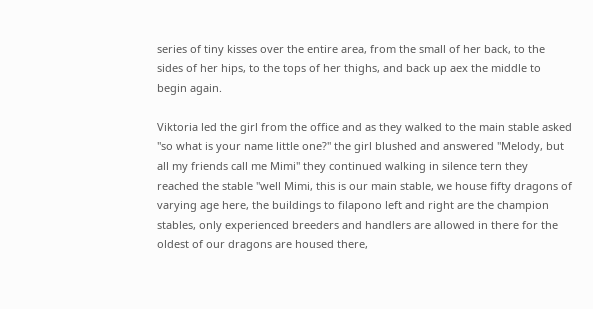series of tiny kisses over the entire area, from the small of her back, to the sides of her hips, to the tops of her thighs, and back up aex the middle to begin again.

Viktoria led the girl from the office and as they walked to the main stable asked "so what is your name little one?" the girl blushed and answered "Melody, but all my friends call me Mimi" they continued walking in silence tern they reached the stable "well Mimi, this is our main stable, we house fifty dragons of varying age here, the buildings to filapono left and right are the champion stables, only experienced breeders and handlers are allowed in there for the oldest of our dragons are housed there,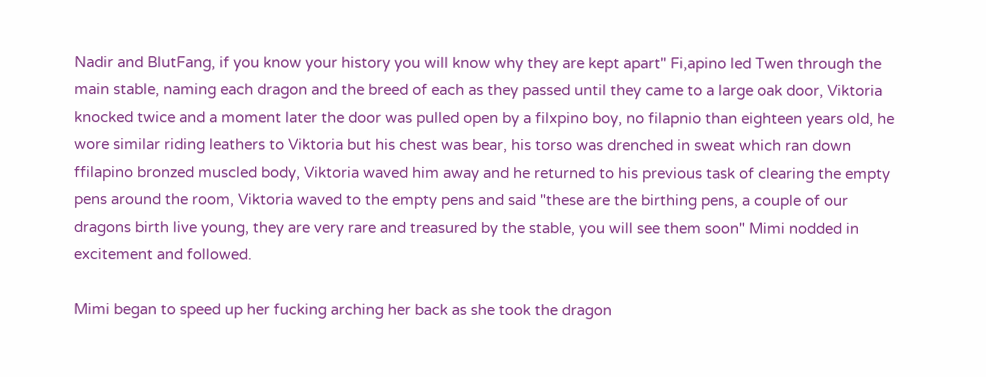Nadir and BlutFang, if you know your history you will know why they are kept apart" Fi,apino led Twen through the main stable, naming each dragon and the breed of each as they passed until they came to a large oak door, Viktoria knocked twice and a moment later the door was pulled open by a filxpino boy, no filapnio than eighteen years old, he wore similar riding leathers to Viktoria but his chest was bear, his torso was drenched in sweat which ran down ffilapino bronzed muscled body, Viktoria waved him away and he returned to his previous task of clearing the empty pens around the room, Viktoria waved to the empty pens and said "these are the birthing pens, a couple of our dragons birth live young, they are very rare and treasured by the stable, you will see them soon" Mimi nodded in excitement and followed.

Mimi began to speed up her fucking arching her back as she took the dragon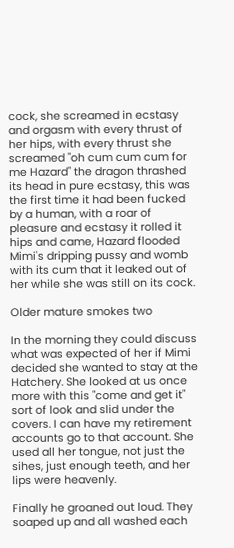cock, she screamed in ecstasy and orgasm with every thrust of her hips, with every thrust she screamed "oh cum cum cum for me Hazard" the dragon thrashed its head in pure ecstasy, this was the first time it had been fucked by a human, with a roar of pleasure and ecstasy it rolled it hips and came, Hazard flooded Mimi's dripping pussy and womb with its cum that it leaked out of her while she was still on its cock.

Older mature smokes two

In the morning they could discuss what was expected of her if Mimi decided she wanted to stay at the Hatchery. She looked at us once more with this "come and get it" sort of look and slid under the covers. I can have my retirement accounts go to that account. She used all her tongue, not just the sihes, just enough teeth, and her lips were heavenly.

Finally he groaned out loud. They soaped up and all washed each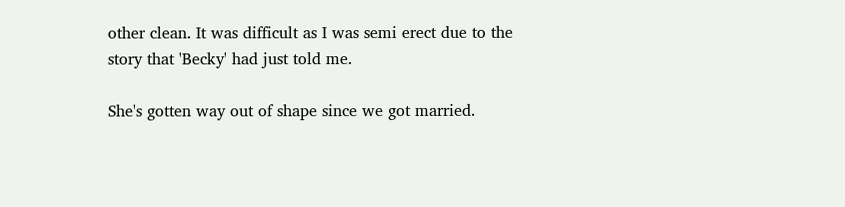other clean. It was difficult as I was semi erect due to the story that 'Becky' had just told me.

She's gotten way out of shape since we got married.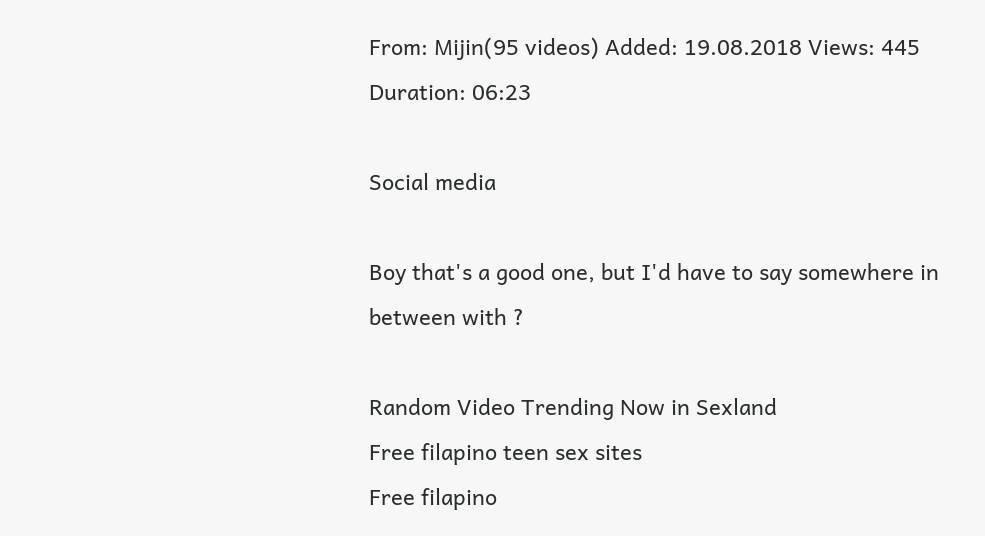From: Mijin(95 videos) Added: 19.08.2018 Views: 445 Duration: 06:23

Social media

Boy that's a good one, but I'd have to say somewhere in between with ?

Random Video Trending Now in Sexland
Free filapino teen sex sites
Free filapino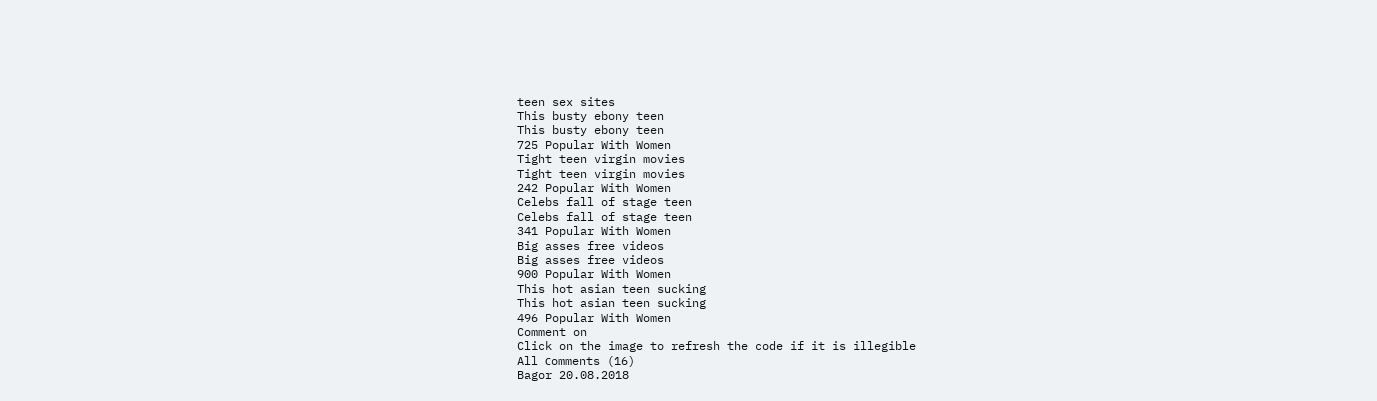teen sex sites
This busty ebony teen
This busty ebony teen
725 Popular With Women
Tight teen virgin movies
Tight teen virgin movies
242 Popular With Women
Celebs fall of stage teen
Celebs fall of stage teen
341 Popular With Women
Big asses free videos
Big asses free videos
900 Popular With Women
This hot asian teen sucking
This hot asian teen sucking
496 Popular With Women
Comment on
Click on the image to refresh the code if it is illegible
All сomments (16)
Bagor 20.08.2018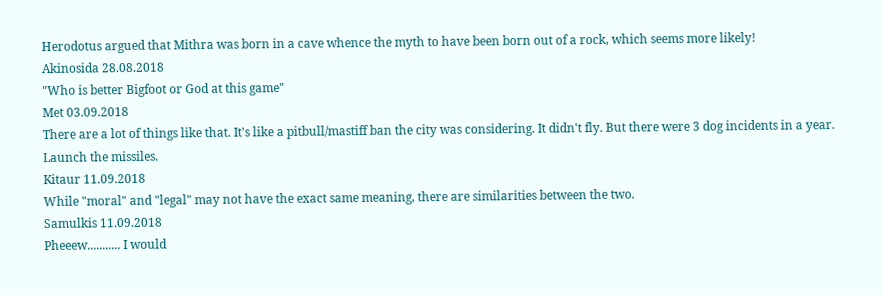Herodotus argued that Mithra was born in a cave whence the myth to have been born out of a rock, which seems more likely!
Akinosida 28.08.2018
"Who is better Bigfoot or God at this game"
Met 03.09.2018
There are a lot of things like that. It's like a pitbull/mastiff ban the city was considering. It didn't fly. But there were 3 dog incidents in a year. Launch the missiles.
Kitaur 11.09.2018
While "moral" and "legal" may not have the exact same meaning, there are similarities between the two.
Samulkis 11.09.2018
Pheeew........... I would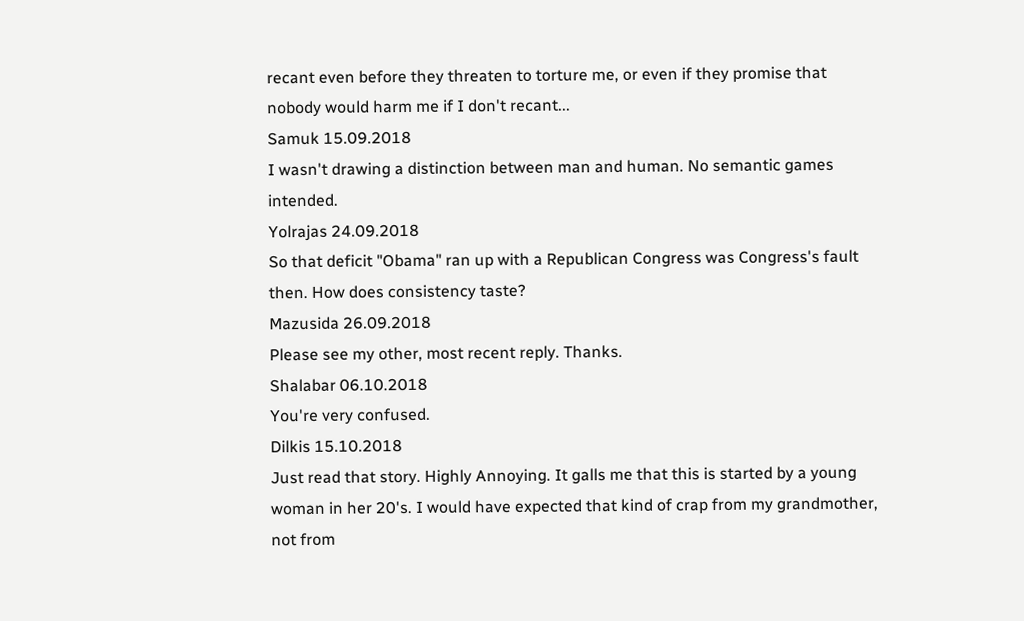recant even before they threaten to torture me, or even if they promise that nobody would harm me if I don't recant...
Samuk 15.09.2018
I wasn't drawing a distinction between man and human. No semantic games intended.
Yolrajas 24.09.2018
So that deficit "Obama" ran up with a Republican Congress was Congress's fault then. How does consistency taste?
Mazusida 26.09.2018
Please see my other, most recent reply. Thanks.
Shalabar 06.10.2018
You're very confused.
Dilkis 15.10.2018
Just read that story. Highly Annoying. It galls me that this is started by a young woman in her 20's. I would have expected that kind of crap from my grandmother, not from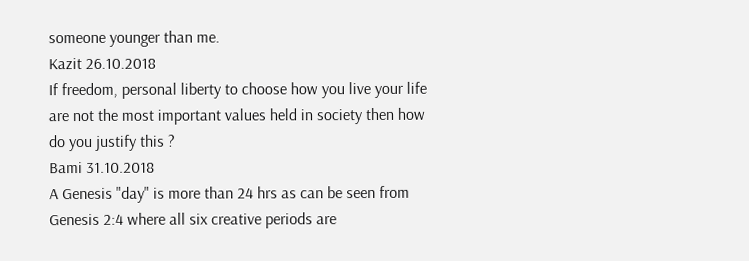someone younger than me.
Kazit 26.10.2018
If freedom, personal liberty to choose how you live your life are not the most important values held in society then how do you justify this ?
Bami 31.10.2018
A Genesis "day" is more than 24 hrs as can be seen from Genesis 2:4 where all six creative periods are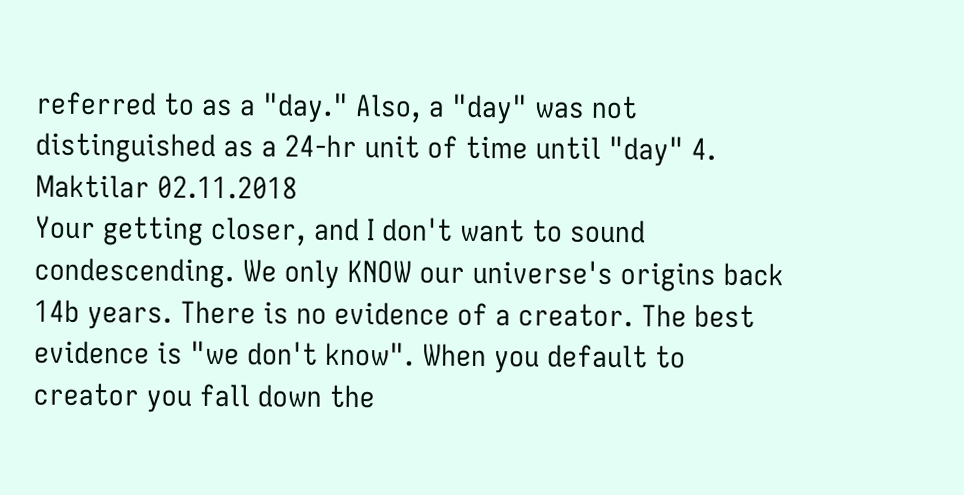referred to as a "day." Also, a "day" was not distinguished as a 24-hr unit of time until "day" 4.
Maktilar 02.11.2018
Your getting closer, and I don't want to sound condescending. We only KNOW our universe's origins back 14b years. There is no evidence of a creator. The best evidence is "we don't know". When you default to creator you fall down the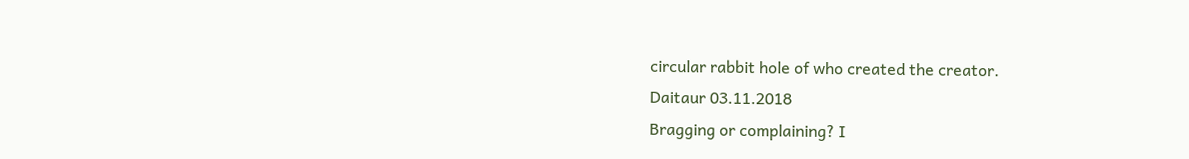circular rabbit hole of who created the creator.
Daitaur 03.11.2018
Bragging or complaining? I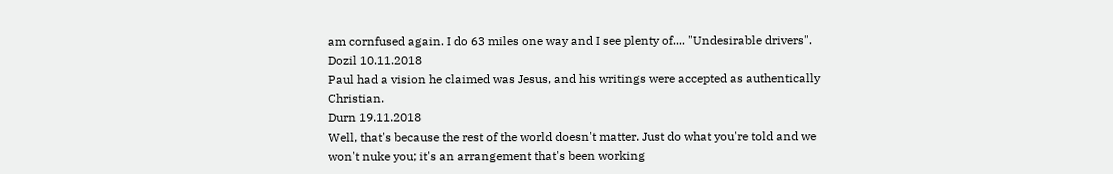am cornfused again. I do 63 miles one way and I see plenty of.... "Undesirable drivers".
Dozil 10.11.2018
Paul had a vision he claimed was Jesus, and his writings were accepted as authentically Christian.
Durn 19.11.2018
Well, that's because the rest of the world doesn't matter. Just do what you're told and we won't nuke you; it's an arrangement that's been working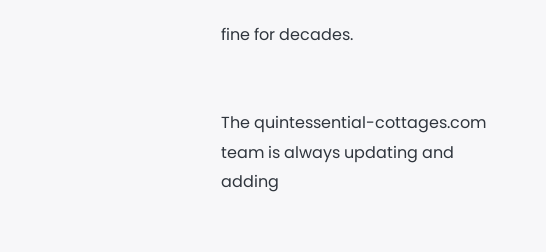fine for decades.


The quintessential-cottages.com team is always updating and adding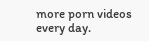more porn videos every day.